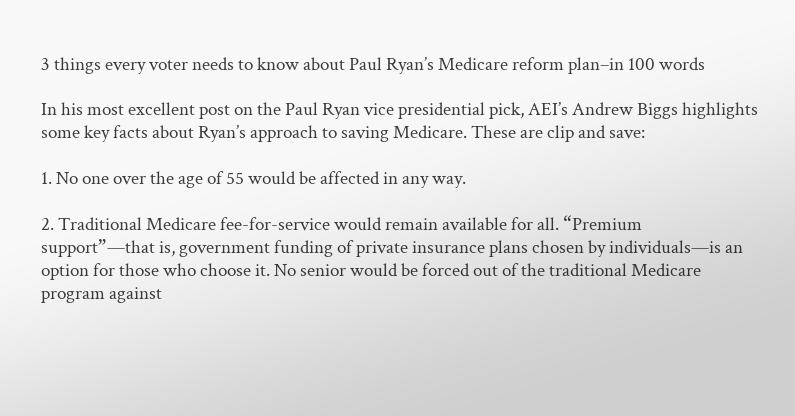3 things every voter needs to know about Paul Ryan’s Medicare reform plan–in 100 words

In his most excellent post on the Paul Ryan vice presidential pick, AEI’s Andrew Biggs highlights some key facts about Ryan’s approach to saving Medicare. These are clip and save:

1. No one over the age of 55 would be affected in any way.

2. Traditional Medicare fee-for-service would remain available for all. “Premium support”—that is, government funding of private insurance plans chosen by individuals—is an option for those who choose it. No senior would be forced out of the traditional Medicare program against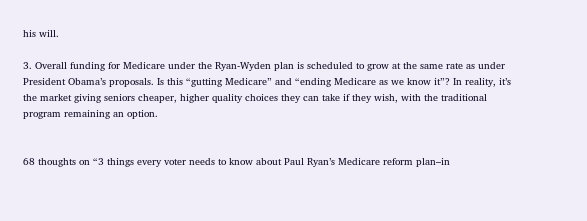his will.

3. Overall funding for Medicare under the Ryan-Wyden plan is scheduled to grow at the same rate as under President Obama’s proposals. Is this “gutting Medicare” and “ending Medicare as we know it”? In reality, it’s the market giving seniors cheaper, higher quality choices they can take if they wish, with the traditional program remaining an option.


68 thoughts on “3 things every voter needs to know about Paul Ryan’s Medicare reform plan–in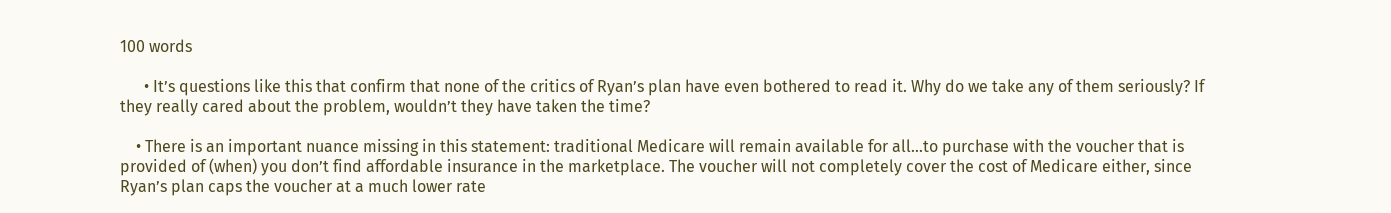100 words

      • It’s questions like this that confirm that none of the critics of Ryan’s plan have even bothered to read it. Why do we take any of them seriously? If they really cared about the problem, wouldn’t they have taken the time?

    • There is an important nuance missing in this statement: traditional Medicare will remain available for all…to purchase with the voucher that is provided of (when) you don’t find affordable insurance in the marketplace. The voucher will not completely cover the cost of Medicare either, since Ryan’s plan caps the voucher at a much lower rate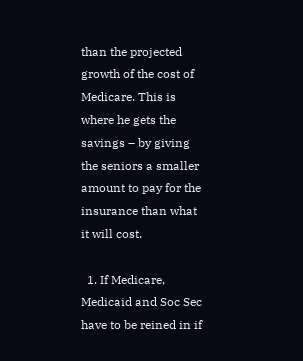than the projected growth of the cost of Medicare. This is where he gets the savings – by giving the seniors a smaller amount to pay for the insurance than what it will cost.

  1. If Medicare, Medicaid and Soc Sec have to be reined in if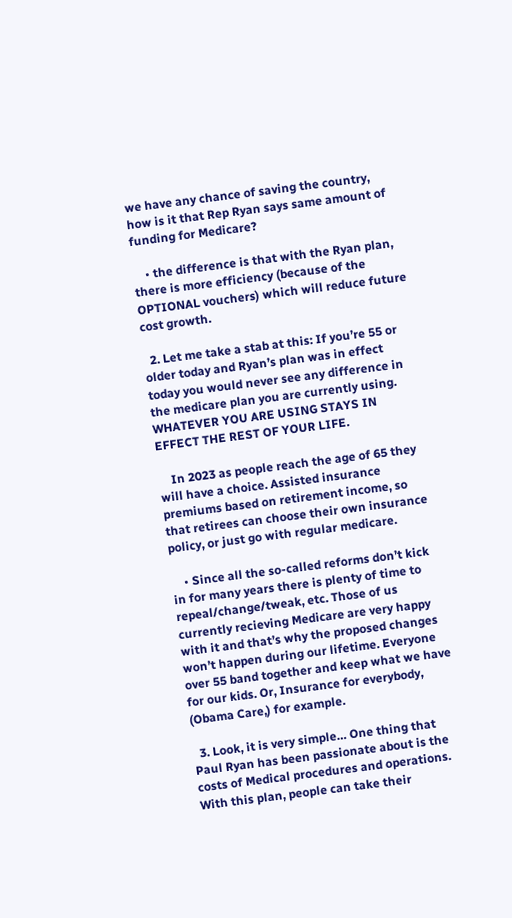we have any chance of saving the country, how is it that Rep Ryan says same amount of funding for Medicare?

    • the difference is that with the Ryan plan, there is more efficiency (because of the OPTIONAL vouchers) which will reduce future cost growth.

  2. Let me take a stab at this: If you’re 55 or older today and Ryan’s plan was in effect today you would never see any difference in the medicare plan you are currently using. WHATEVER YOU ARE USING STAYS IN EFFECT THE REST OF YOUR LIFE.

    In 2023 as people reach the age of 65 they will have a choice. Assisted insurance premiums based on retirement income, so that retirees can choose their own insurance policy, or just go with regular medicare.

    • Since all the so-called reforms don’t kick in for many years there is plenty of time to repeal/change/tweak, etc. Those of us currently recieving Medicare are very happy with it and that’s why the proposed changes won’t happen during our lifetime. Everyone over 55 band together and keep what we have for our kids. Or, Insurance for everybody, (Obama Care,) for example.

  3. Look, it is very simple… One thing that Paul Ryan has been passionate about is the costs of Medical procedures and operations. With this plan, people can take their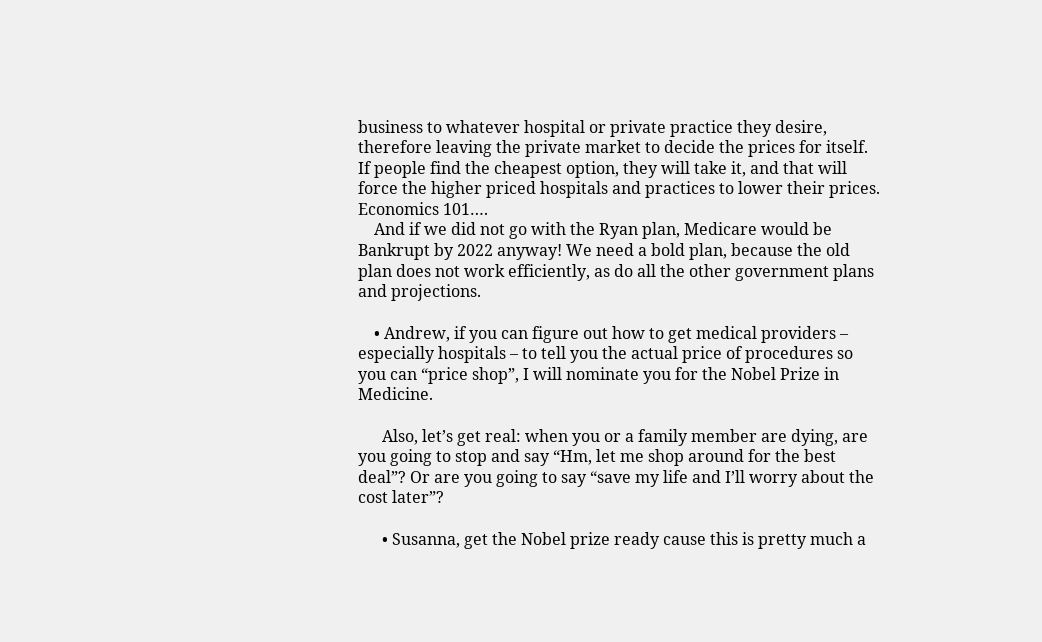business to whatever hospital or private practice they desire, therefore leaving the private market to decide the prices for itself. If people find the cheapest option, they will take it, and that will force the higher priced hospitals and practices to lower their prices. Economics 101….
    And if we did not go with the Ryan plan, Medicare would be Bankrupt by 2022 anyway! We need a bold plan, because the old plan does not work efficiently, as do all the other government plans and projections.

    • Andrew, if you can figure out how to get medical providers – especially hospitals – to tell you the actual price of procedures so you can “price shop”, I will nominate you for the Nobel Prize in Medicine.

      Also, let’s get real: when you or a family member are dying, are you going to stop and say “Hm, let me shop around for the best deal”? Or are you going to say “save my life and I’ll worry about the cost later”?

      • Susanna, get the Nobel prize ready cause this is pretty much a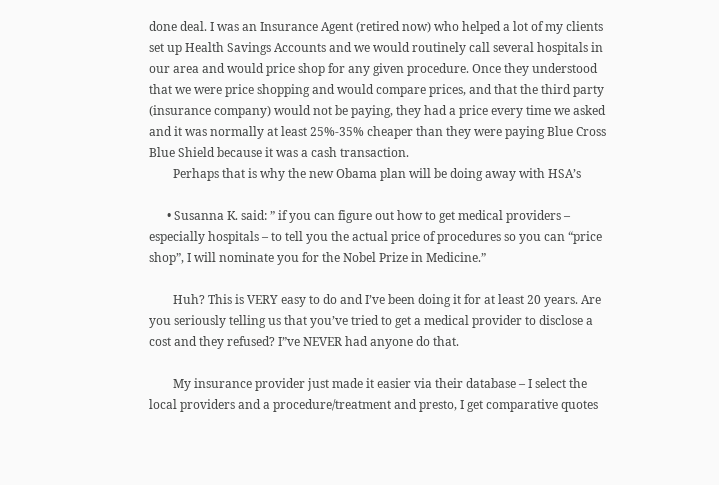done deal. I was an Insurance Agent (retired now) who helped a lot of my clients set up Health Savings Accounts and we would routinely call several hospitals in our area and would price shop for any given procedure. Once they understood that we were price shopping and would compare prices, and that the third party (insurance company) would not be paying, they had a price every time we asked and it was normally at least 25%-35% cheaper than they were paying Blue Cross Blue Shield because it was a cash transaction.
        Perhaps that is why the new Obama plan will be doing away with HSA’s

      • Susanna K. said: ” if you can figure out how to get medical providers – especially hospitals – to tell you the actual price of procedures so you can “price shop”, I will nominate you for the Nobel Prize in Medicine.”

        Huh? This is VERY easy to do and I’ve been doing it for at least 20 years. Are you seriously telling us that you’ve tried to get a medical provider to disclose a cost and they refused? I”ve NEVER had anyone do that.

        My insurance provider just made it easier via their database – I select the local providers and a procedure/treatment and presto, I get comparative quotes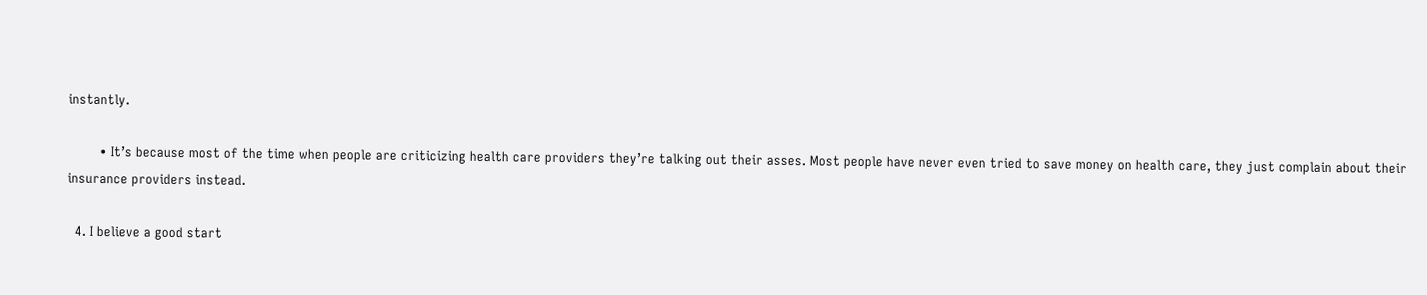instantly.

        • It’s because most of the time when people are criticizing health care providers they’re talking out their asses. Most people have never even tried to save money on health care, they just complain about their insurance providers instead.

  4. I believe a good start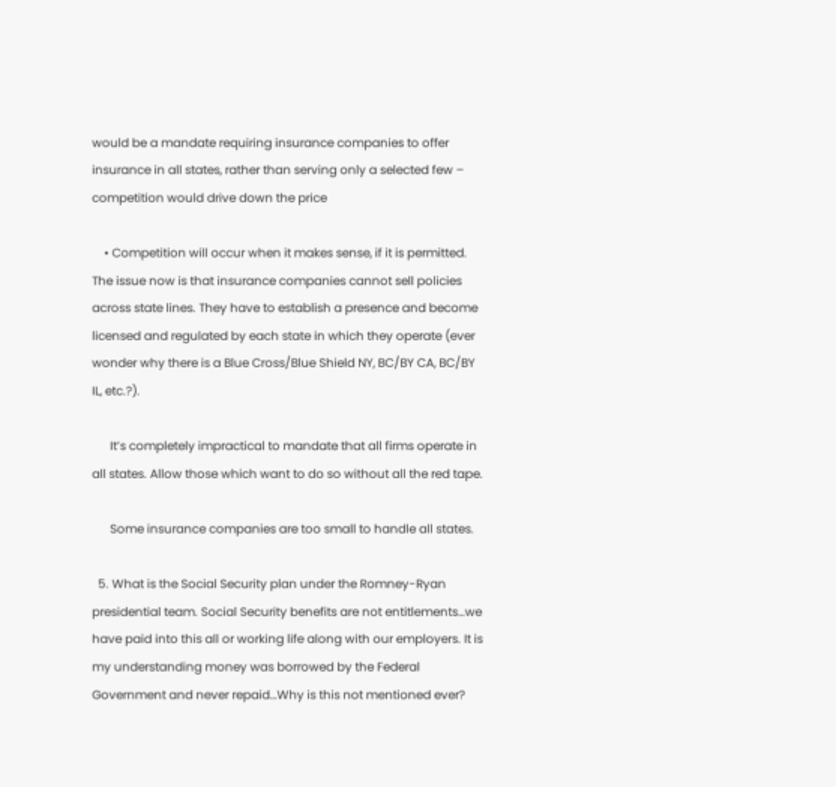would be a mandate requiring insurance companies to offer insurance in all states, rather than serving only a selected few – competition would drive down the price

    • Competition will occur when it makes sense, if it is permitted. The issue now is that insurance companies cannot sell policies across state lines. They have to establish a presence and become licensed and regulated by each state in which they operate (ever wonder why there is a Blue Cross/Blue Shield NY, BC/BY CA, BC/BY IL, etc.?).

      It’s completely impractical to mandate that all firms operate in all states. Allow those which want to do so without all the red tape.

      Some insurance companies are too small to handle all states.

  5. What is the Social Security plan under the Romney-Ryan presidential team. Social Security benefits are not entitlements…we have paid into this all or working life along with our employers. It is my understanding money was borrowed by the Federal Government and never repaid…Why is this not mentioned ever?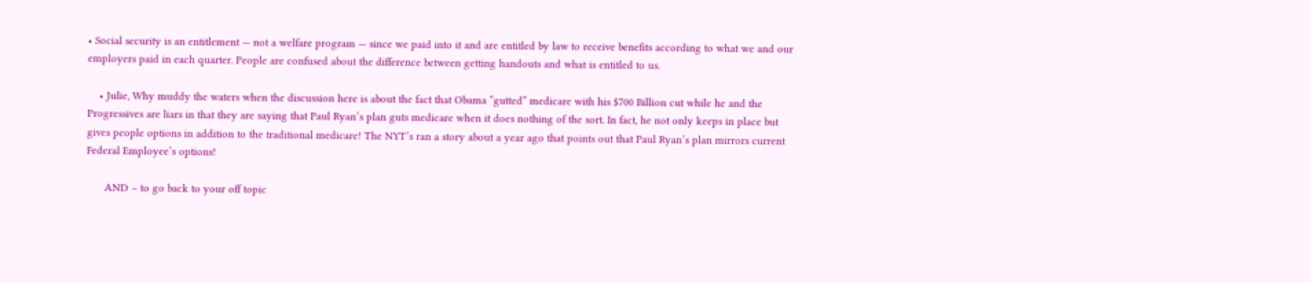• Social security is an entitlement — not a welfare program — since we paid into it and are entitled by law to receive benefits according to what we and our employers paid in each quarter. People are confused about the difference between getting handouts and what is entitled to us.

    • Julie, Why muddy the waters when the discussion here is about the fact that Obama “gutted” medicare with his $700 Billion cut while he and the Progressives are liars in that they are saying that Paul Ryan’s plan guts medicare when it does nothing of the sort. In fact, he not only keeps in place but gives people options in addition to the traditional medicare! The NYT’s ran a story about a year ago that points out that Paul Ryan’s plan mirrors current Federal Employee’s options!

      AND – to go back to your off topic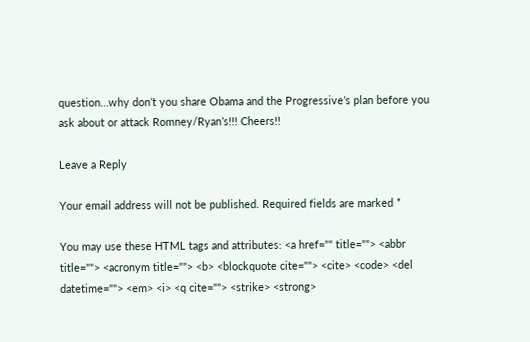question…why don’t you share Obama and the Progressive’s plan before you ask about or attack Romney/Ryan’s!!! Cheers!!

Leave a Reply

Your email address will not be published. Required fields are marked *

You may use these HTML tags and attributes: <a href="" title=""> <abbr title=""> <acronym title=""> <b> <blockquote cite=""> <cite> <code> <del datetime=""> <em> <i> <q cite=""> <strike> <strong>